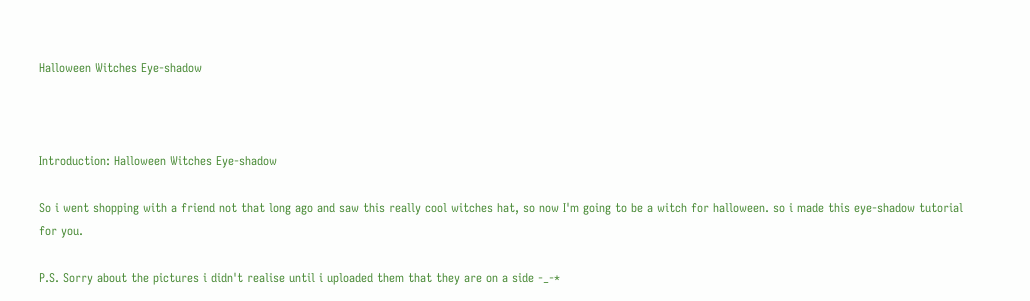Halloween Witches Eye-shadow



Introduction: Halloween Witches Eye-shadow

So i went shopping with a friend not that long ago and saw this really cool witches hat, so now I'm going to be a witch for halloween. so i made this eye-shadow tutorial for you.

P.S. Sorry about the pictures i didn't realise until i uploaded them that they are on a side -_-*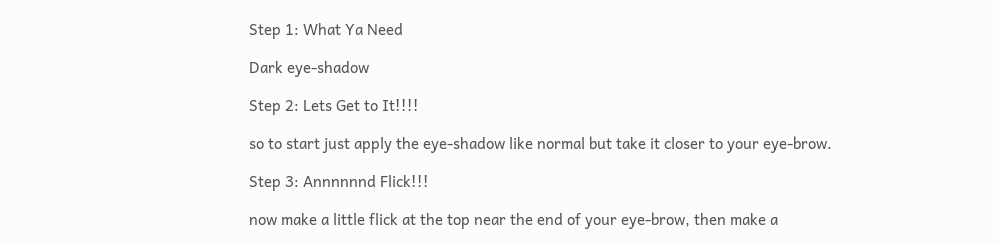Step 1: What Ya Need

Dark eye-shadow

Step 2: Lets Get to It!!!!

so to start just apply the eye-shadow like normal but take it closer to your eye-brow.

Step 3: Annnnnnd Flick!!!

now make a little flick at the top near the end of your eye-brow, then make a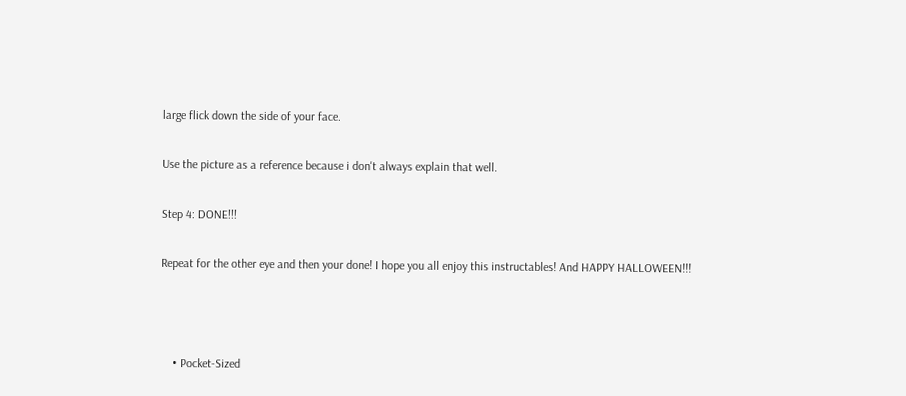large flick down the side of your face.

Use the picture as a reference because i don't always explain that well.

Step 4: DONE!!!

Repeat for the other eye and then your done! I hope you all enjoy this instructables! And HAPPY HALLOWEEN!!!



    • Pocket-Sized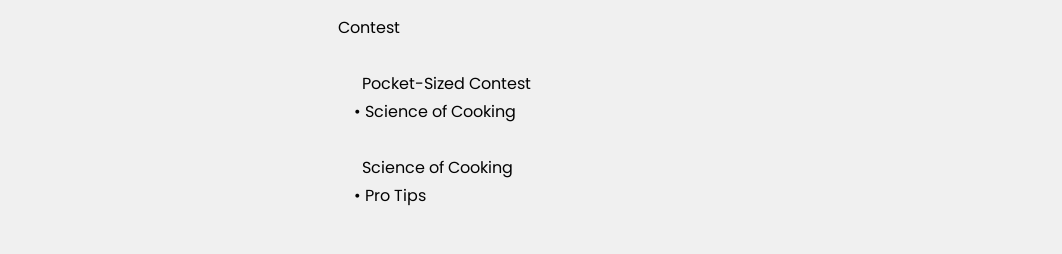Contest

      Pocket-Sized Contest
    • Science of Cooking

      Science of Cooking
    • Pro Tips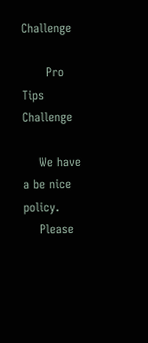Challenge

      Pro Tips Challenge

    We have a be nice policy.
    Please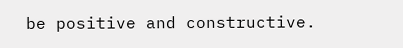be positive and constructive.